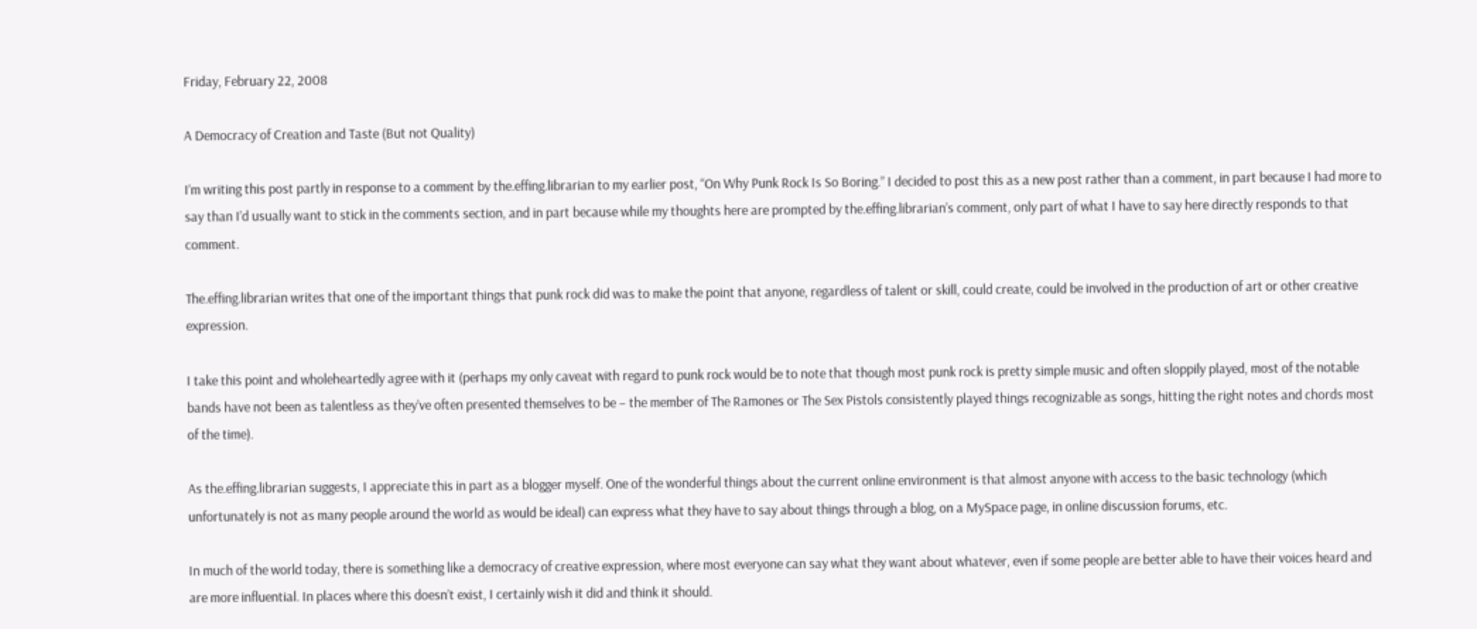Friday, February 22, 2008

A Democracy of Creation and Taste (But not Quality)

I’m writing this post partly in response to a comment by the.effing.librarian to my earlier post, “On Why Punk Rock Is So Boring.” I decided to post this as a new post rather than a comment, in part because I had more to say than I’d usually want to stick in the comments section, and in part because while my thoughts here are prompted by the.effing.librarian’s comment, only part of what I have to say here directly responds to that comment.

The.effing.librarian writes that one of the important things that punk rock did was to make the point that anyone, regardless of talent or skill, could create, could be involved in the production of art or other creative expression.

I take this point and wholeheartedly agree with it (perhaps my only caveat with regard to punk rock would be to note that though most punk rock is pretty simple music and often sloppily played, most of the notable bands have not been as talentless as they’ve often presented themselves to be – the member of The Ramones or The Sex Pistols consistently played things recognizable as songs, hitting the right notes and chords most of the time).

As the.effing.librarian suggests, I appreciate this in part as a blogger myself. One of the wonderful things about the current online environment is that almost anyone with access to the basic technology (which unfortunately is not as many people around the world as would be ideal) can express what they have to say about things through a blog, on a MySpace page, in online discussion forums, etc.

In much of the world today, there is something like a democracy of creative expression, where most everyone can say what they want about whatever, even if some people are better able to have their voices heard and are more influential. In places where this doesn’t exist, I certainly wish it did and think it should.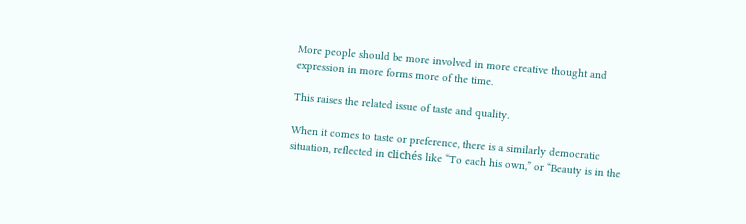More people should be more involved in more creative thought and expression in more forms more of the time.

This raises the related issue of taste and quality.

When it comes to taste or preference, there is a similarly democratic situation, reflected in clichés like “To each his own,” or “Beauty is in the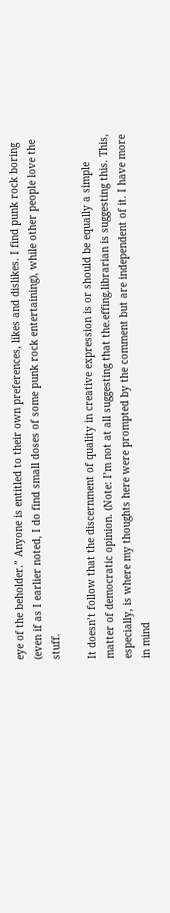eye of the beholder.” Anyone is entitled to their own preferences, likes and dislikes. I find punk rock boring (even if as I earlier noted, I do find small doses of some punk rock entertaining), while other people love the stuff.

It doesn’t follow that the discernment of quality in creative expression is or should be equally a simple matter of democratic opinion. (Note: I’m not at all suggesting that the.effing.librarian is suggesting this. This, especially, is where my thoughts here were prompted by the comment but are independent of it. I have more in mind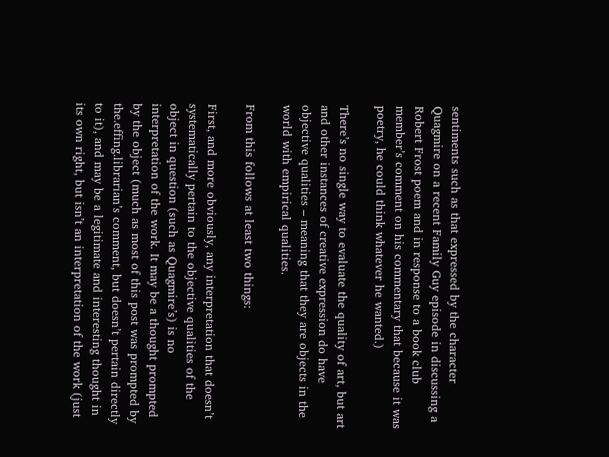sentiments such as that expressed by the character Quagmire on a recent Family Guy episode in discussing a Robert Frost poem and in response to a book club member’s comment on his commentary that because it was poetry, he could think whatever he wanted.)

There’s no single way to evaluate the quality of art, but art and other instances of creative expression do have objective qualities – meaning that they are objects in the world with empirical qualities.

From this follows at least two things:

First, and more obviously, any interpretation that doesn’t systematically pertain to the objective qualities of the object in question (such as Quagmire’s) is no interpretation of the work. It may be a thought prompted by the object (much as most of this post was prompted by the.effing.librarian’s comment, but doesn’t pertain directly to it), and may be a legitimate and interesting thought in its own right, but isn’t an interpretation of the work (just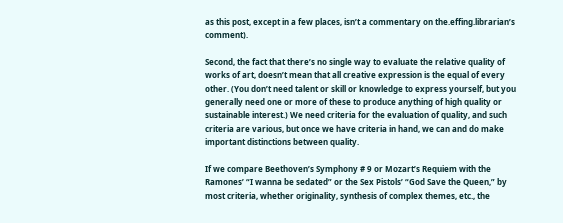as this post, except in a few places, isn’t a commentary on the.effing.librarian’s comment).

Second, the fact that there’s no single way to evaluate the relative quality of works of art, doesn’t mean that all creative expression is the equal of every other. (You don’t need talent or skill or knowledge to express yourself, but you generally need one or more of these to produce anything of high quality or sustainable interest.) We need criteria for the evaluation of quality, and such criteria are various, but once we have criteria in hand, we can and do make important distinctions between quality.

If we compare Beethoven’s Symphony # 9 or Mozart’s Requiem with the Ramones’ “I wanna be sedated” or the Sex Pistols’ “God Save the Queen,” by most criteria, whether originality, synthesis of complex themes, etc., the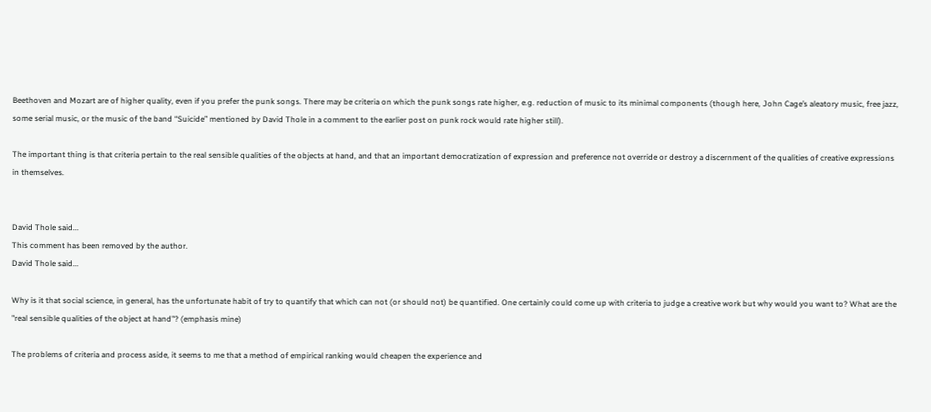Beethoven and Mozart are of higher quality, even if you prefer the punk songs. There may be criteria on which the punk songs rate higher, e.g. reduction of music to its minimal components (though here, John Cage’s aleatory music, free jazz, some serial music, or the music of the band “Suicide” mentioned by David Thole in a comment to the earlier post on punk rock would rate higher still).

The important thing is that criteria pertain to the real sensible qualities of the objects at hand, and that an important democratization of expression and preference not override or destroy a discernment of the qualities of creative expressions in themselves.


David Thole said...
This comment has been removed by the author.
David Thole said...

Why is it that social science, in general, has the unfortunate habit of try to quantify that which can not (or should not) be quantified. One certainly could come up with criteria to judge a creative work but why would you want to? What are the "real sensible qualities of the object at hand"? (emphasis mine)

The problems of criteria and process aside, it seems to me that a method of empirical ranking would cheapen the experience and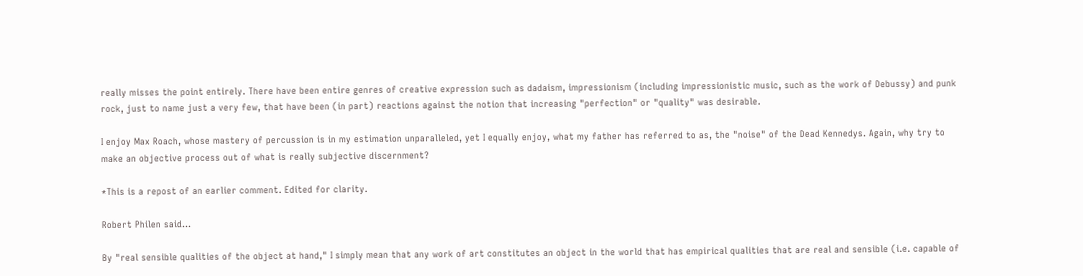really misses the point entirely. There have been entire genres of creative expression such as dadaism, impressionism (including impressionistic music, such as the work of Debussy) and punk rock, just to name just a very few, that have been (in part) reactions against the notion that increasing "perfection" or "quality" was desirable.

I enjoy Max Roach, whose mastery of percussion is in my estimation unparalleled, yet I equally enjoy, what my father has referred to as, the "noise" of the Dead Kennedys. Again, why try to make an objective process out of what is really subjective discernment?

*This is a repost of an earlier comment. Edited for clarity.

Robert Philen said...

By "real sensible qualities of the object at hand," I simply mean that any work of art constitutes an object in the world that has empirical qualities that are real and sensible (i.e. capable of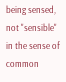being sensed, not "sensible" in the sense of common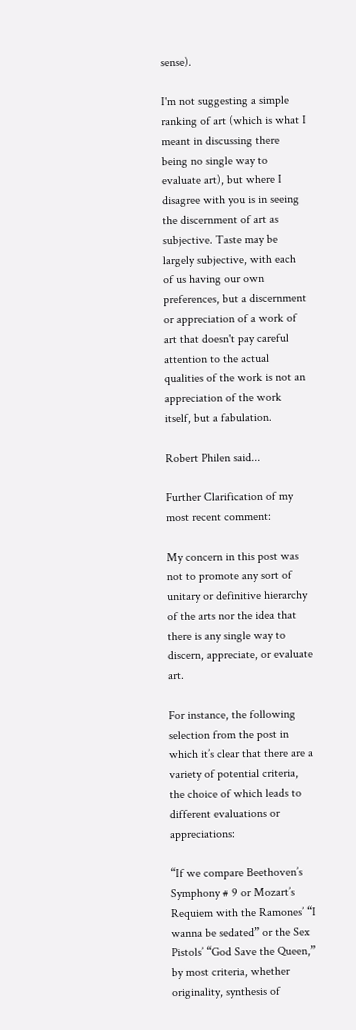sense).

I'm not suggesting a simple ranking of art (which is what I meant in discussing there being no single way to evaluate art), but where I disagree with you is in seeing the discernment of art as subjective. Taste may be largely subjective, with each of us having our own preferences, but a discernment or appreciation of a work of art that doesn't pay careful attention to the actual qualities of the work is not an appreciation of the work itself, but a fabulation.

Robert Philen said...

Further Clarification of my most recent comment:

My concern in this post was not to promote any sort of unitary or definitive hierarchy of the arts nor the idea that there is any single way to discern, appreciate, or evaluate art.

For instance, the following selection from the post in which it’s clear that there are a variety of potential criteria, the choice of which leads to different evaluations or appreciations:

“If we compare Beethoven’s Symphony # 9 or Mozart’s Requiem with the Ramones’ “I wanna be sedated” or the Sex Pistols’ “God Save the Queen,” by most criteria, whether originality, synthesis of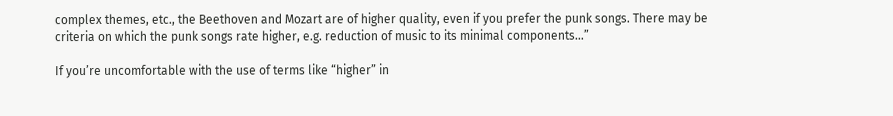complex themes, etc., the Beethoven and Mozart are of higher quality, even if you prefer the punk songs. There may be criteria on which the punk songs rate higher, e.g. reduction of music to its minimal components…”

If you’re uncomfortable with the use of terms like “higher” in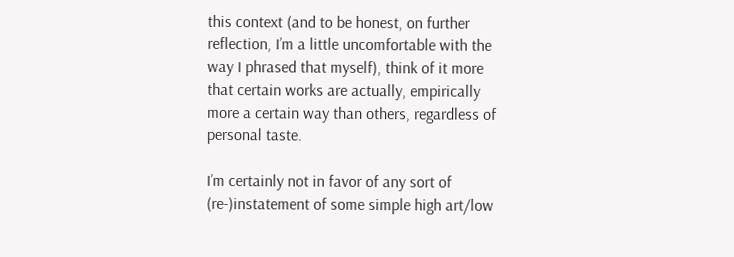this context (and to be honest, on further reflection, I’m a little uncomfortable with the way I phrased that myself), think of it more that certain works are actually, empirically more a certain way than others, regardless of personal taste.

I’m certainly not in favor of any sort of (re-)instatement of some simple high art/low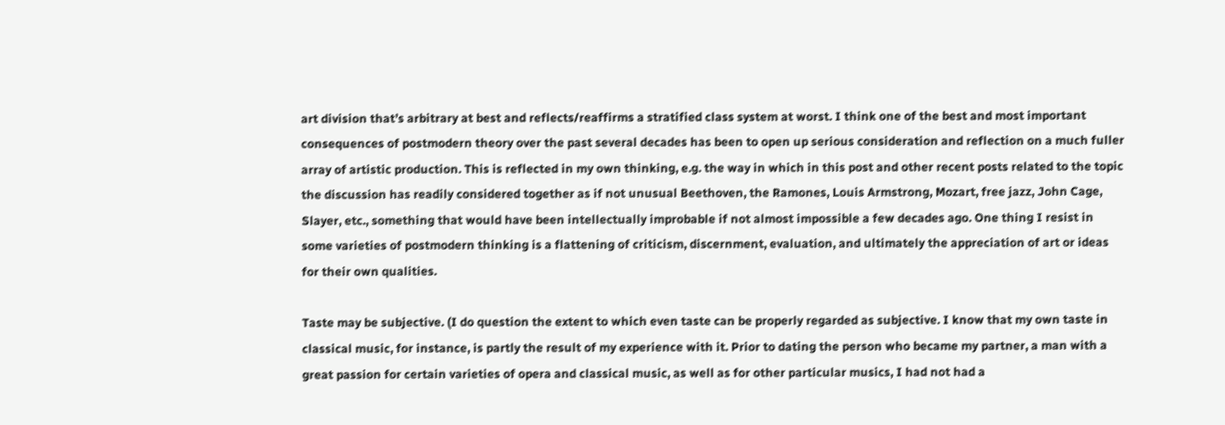art division that’s arbitrary at best and reflects/reaffirms a stratified class system at worst. I think one of the best and most important consequences of postmodern theory over the past several decades has been to open up serious consideration and reflection on a much fuller array of artistic production. This is reflected in my own thinking, e.g. the way in which in this post and other recent posts related to the topic the discussion has readily considered together as if not unusual Beethoven, the Ramones, Louis Armstrong, Mozart, free jazz, John Cage, Slayer, etc., something that would have been intellectually improbable if not almost impossible a few decades ago. One thing I resist in some varieties of postmodern thinking is a flattening of criticism, discernment, evaluation, and ultimately the appreciation of art or ideas for their own qualities.

Taste may be subjective. (I do question the extent to which even taste can be properly regarded as subjective. I know that my own taste in classical music, for instance, is partly the result of my experience with it. Prior to dating the person who became my partner, a man with a great passion for certain varieties of opera and classical music, as well as for other particular musics, I had not had a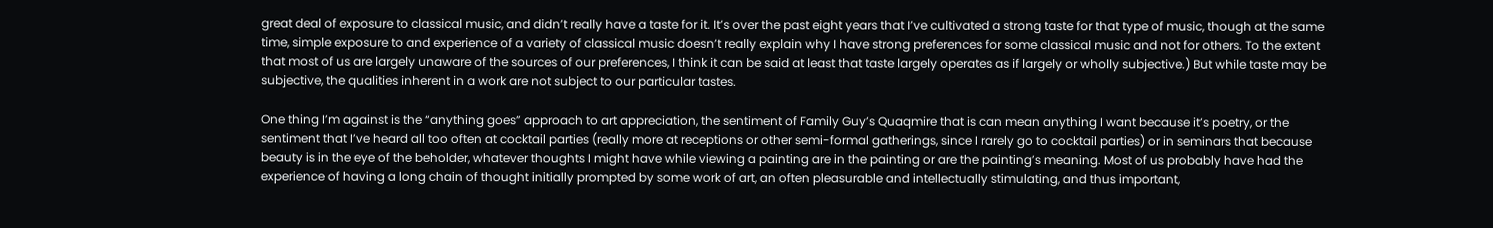great deal of exposure to classical music, and didn’t really have a taste for it. It’s over the past eight years that I’ve cultivated a strong taste for that type of music, though at the same time, simple exposure to and experience of a variety of classical music doesn’t really explain why I have strong preferences for some classical music and not for others. To the extent that most of us are largely unaware of the sources of our preferences, I think it can be said at least that taste largely operates as if largely or wholly subjective.) But while taste may be subjective, the qualities inherent in a work are not subject to our particular tastes.

One thing I’m against is the “anything goes” approach to art appreciation, the sentiment of Family Guy’s Quaqmire that is can mean anything I want because it’s poetry, or the sentiment that I’ve heard all too often at cocktail parties (really more at receptions or other semi-formal gatherings, since I rarely go to cocktail parties) or in seminars that because beauty is in the eye of the beholder, whatever thoughts I might have while viewing a painting are in the painting or are the painting’s meaning. Most of us probably have had the experience of having a long chain of thought initially prompted by some work of art, an often pleasurable and intellectually stimulating, and thus important,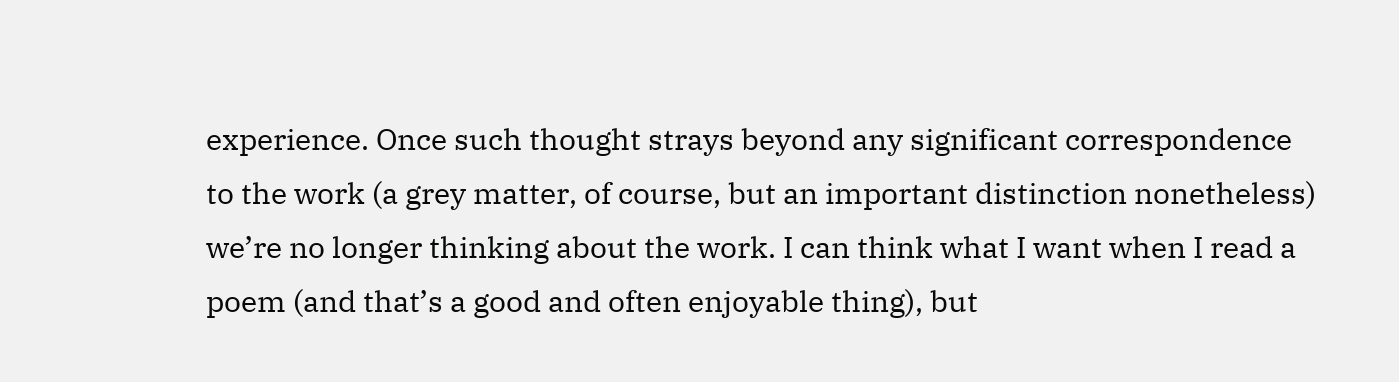experience. Once such thought strays beyond any significant correspondence to the work (a grey matter, of course, but an important distinction nonetheless) we’re no longer thinking about the work. I can think what I want when I read a poem (and that’s a good and often enjoyable thing), but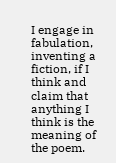I engage in fabulation, inventing a fiction, if I think and claim that anything I think is the meaning of the poem.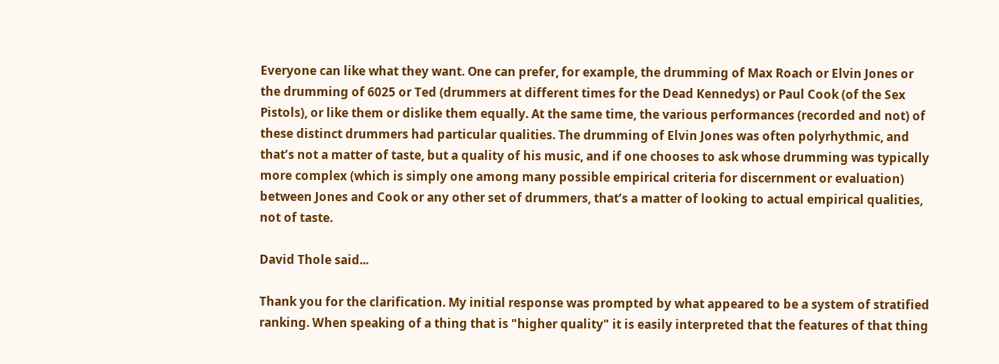Everyone can like what they want. One can prefer, for example, the drumming of Max Roach or Elvin Jones or the drumming of 6025 or Ted (drummers at different times for the Dead Kennedys) or Paul Cook (of the Sex Pistols), or like them or dislike them equally. At the same time, the various performances (recorded and not) of these distinct drummers had particular qualities. The drumming of Elvin Jones was often polyrhythmic, and that’s not a matter of taste, but a quality of his music, and if one chooses to ask whose drumming was typically more complex (which is simply one among many possible empirical criteria for discernment or evaluation) between Jones and Cook or any other set of drummers, that’s a matter of looking to actual empirical qualities, not of taste.

David Thole said...

Thank you for the clarification. My initial response was prompted by what appeared to be a system of stratified ranking. When speaking of a thing that is "higher quality" it is easily interpreted that the features of that thing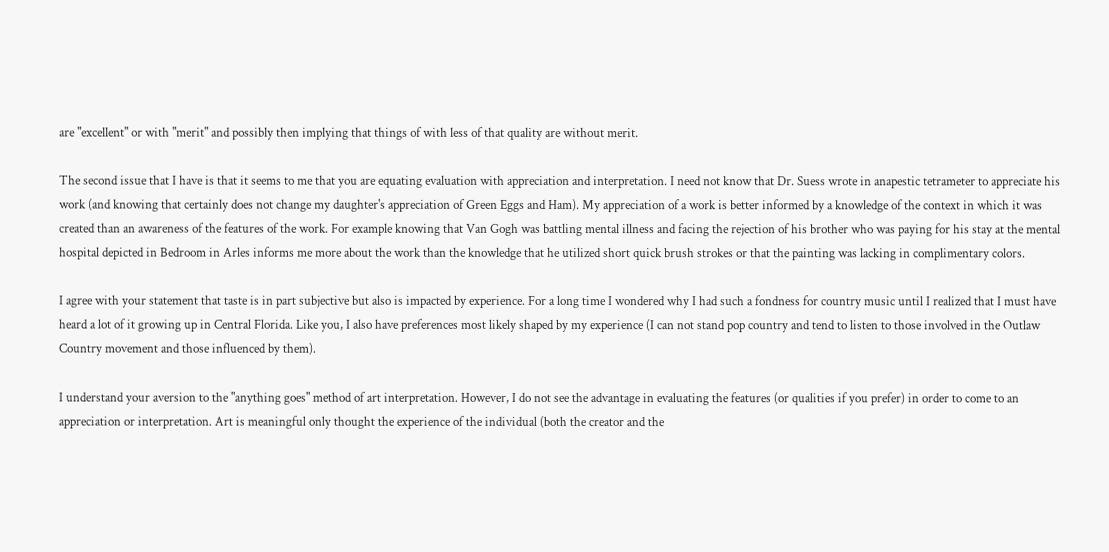are "excellent" or with "merit" and possibly then implying that things of with less of that quality are without merit.

The second issue that I have is that it seems to me that you are equating evaluation with appreciation and interpretation. I need not know that Dr. Suess wrote in anapestic tetrameter to appreciate his work (and knowing that certainly does not change my daughter's appreciation of Green Eggs and Ham). My appreciation of a work is better informed by a knowledge of the context in which it was created than an awareness of the features of the work. For example knowing that Van Gogh was battling mental illness and facing the rejection of his brother who was paying for his stay at the mental hospital depicted in Bedroom in Arles informs me more about the work than the knowledge that he utilized short quick brush strokes or that the painting was lacking in complimentary colors.

I agree with your statement that taste is in part subjective but also is impacted by experience. For a long time I wondered why I had such a fondness for country music until I realized that I must have heard a lot of it growing up in Central Florida. Like you, I also have preferences most likely shaped by my experience (I can not stand pop country and tend to listen to those involved in the Outlaw Country movement and those influenced by them).

I understand your aversion to the "anything goes" method of art interpretation. However, I do not see the advantage in evaluating the features (or qualities if you prefer) in order to come to an appreciation or interpretation. Art is meaningful only thought the experience of the individual (both the creator and the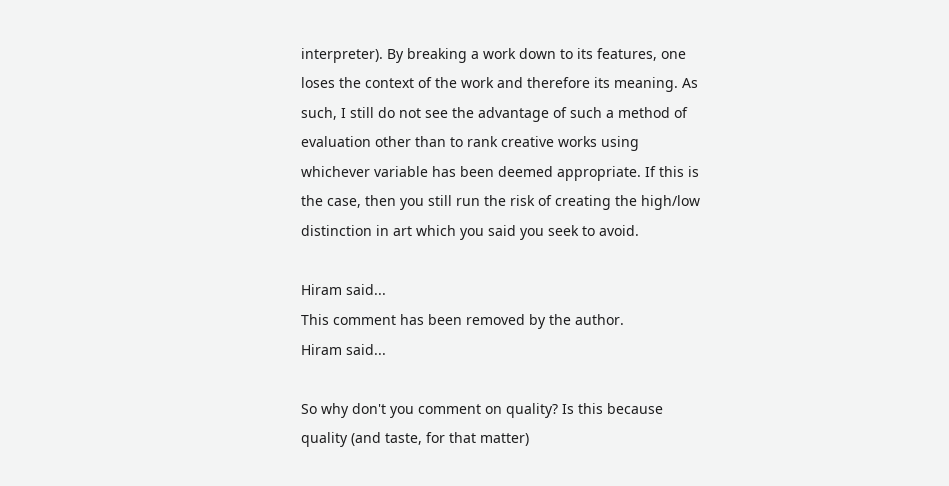interpreter). By breaking a work down to its features, one loses the context of the work and therefore its meaning. As such, I still do not see the advantage of such a method of evaluation other than to rank creative works using whichever variable has been deemed appropriate. If this is the case, then you still run the risk of creating the high/low distinction in art which you said you seek to avoid.

Hiram said...
This comment has been removed by the author.
Hiram said...

So why don't you comment on quality? Is this because quality (and taste, for that matter)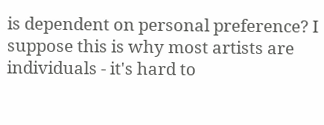is dependent on personal preference? I suppose this is why most artists are individuals - it's hard to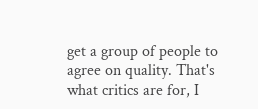get a group of people to agree on quality. That's what critics are for, I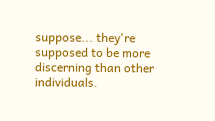suppose... they're supposed to be more discerning than other individuals.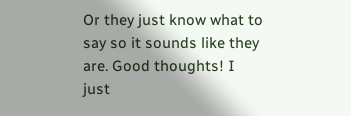Or they just know what to say so it sounds like they are. Good thoughts! I just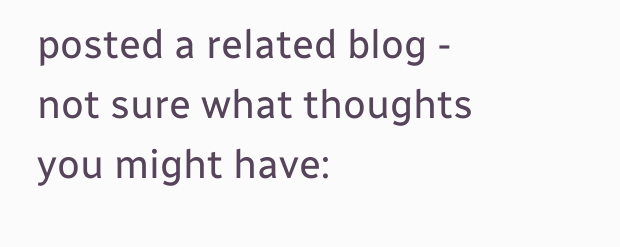posted a related blog - not sure what thoughts you might have: